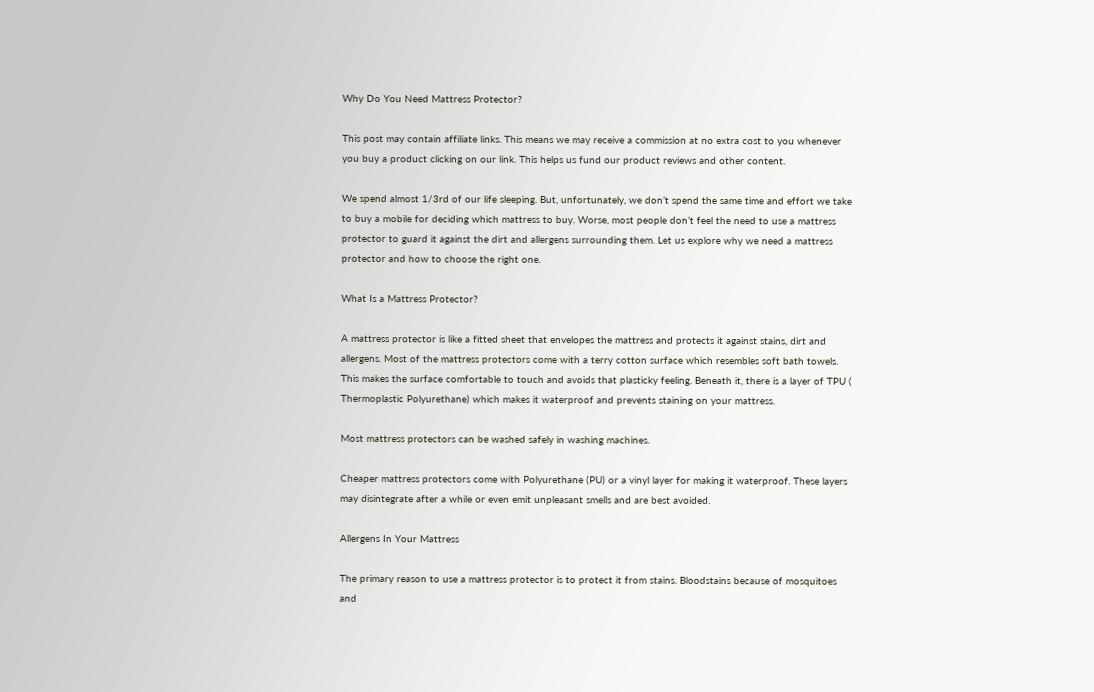Why Do You Need Mattress Protector?

This post may contain affiliate links. This means we may receive a commission at no extra cost to you whenever you buy a product clicking on our link. This helps us fund our product reviews and other content.

We spend almost 1/3rd of our life sleeping. But, unfortunately, we don’t spend the same time and effort we take to buy a mobile for deciding which mattress to buy. Worse, most people don’t feel the need to use a mattress protector to guard it against the dirt and allergens surrounding them. Let us explore why we need a mattress protector and how to choose the right one.

What Is a Mattress Protector?

A mattress protector is like a fitted sheet that envelopes the mattress and protects it against stains, dirt and allergens. Most of the mattress protectors come with a terry cotton surface which resembles soft bath towels. This makes the surface comfortable to touch and avoids that plasticky feeling. Beneath it, there is a layer of TPU ( Thermoplastic Polyurethane) which makes it waterproof and prevents staining on your mattress.

Most mattress protectors can be washed safely in washing machines.

Cheaper mattress protectors come with Polyurethane (PU) or a vinyl layer for making it waterproof. These layers may disintegrate after a while or even emit unpleasant smells and are best avoided.

Allergens In Your Mattress

The primary reason to use a mattress protector is to protect it from stains. Bloodstains because of mosquitoes and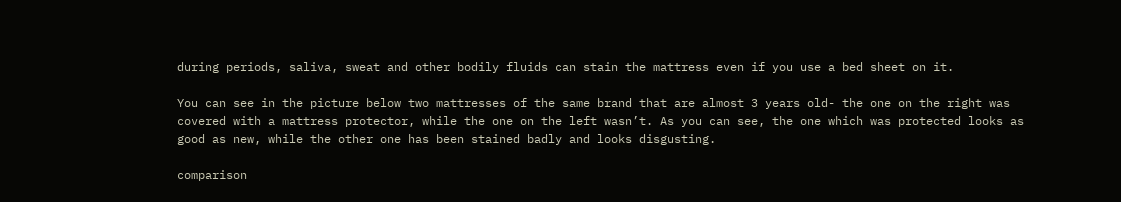during periods, saliva, sweat and other bodily fluids can stain the mattress even if you use a bed sheet on it.

You can see in the picture below two mattresses of the same brand that are almost 3 years old- the one on the right was covered with a mattress protector, while the one on the left wasn’t. As you can see, the one which was protected looks as good as new, while the other one has been stained badly and looks disgusting.

comparison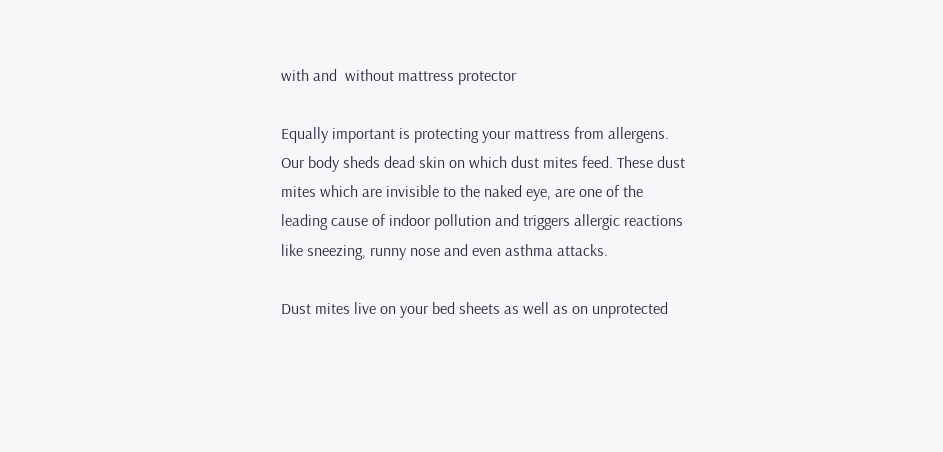with and  without mattress protector

Equally important is protecting your mattress from allergens. Our body sheds dead skin on which dust mites feed. These dust mites which are invisible to the naked eye, are one of the leading cause of indoor pollution and triggers allergic reactions like sneezing, runny nose and even asthma attacks.

Dust mites live on your bed sheets as well as on unprotected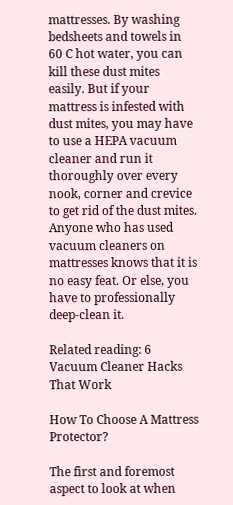mattresses. By washing bedsheets and towels in 60 C hot water, you can kill these dust mites easily. But if your mattress is infested with dust mites, you may have to use a HEPA vacuum cleaner and run it thoroughly over every nook, corner and crevice to get rid of the dust mites. Anyone who has used vacuum cleaners on mattresses knows that it is no easy feat. Or else, you have to professionally deep-clean it.

Related reading: 6 Vacuum Cleaner Hacks That Work

How To Choose A Mattress Protector?

The first and foremost aspect to look at when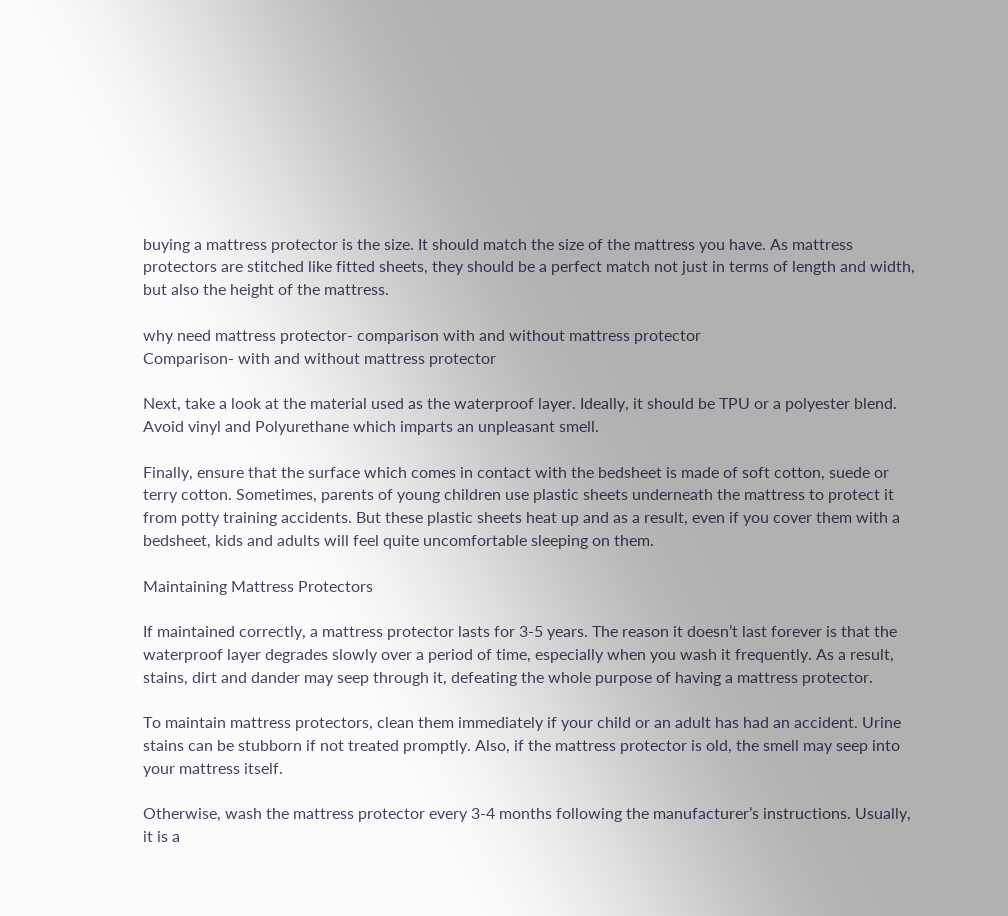buying a mattress protector is the size. It should match the size of the mattress you have. As mattress protectors are stitched like fitted sheets, they should be a perfect match not just in terms of length and width, but also the height of the mattress.

why need mattress protector- comparison with and without mattress protector
Comparison- with and without mattress protector

Next, take a look at the material used as the waterproof layer. Ideally, it should be TPU or a polyester blend. Avoid vinyl and Polyurethane which imparts an unpleasant smell.

Finally, ensure that the surface which comes in contact with the bedsheet is made of soft cotton, suede or terry cotton. Sometimes, parents of young children use plastic sheets underneath the mattress to protect it from potty training accidents. But these plastic sheets heat up and as a result, even if you cover them with a bedsheet, kids and adults will feel quite uncomfortable sleeping on them.

Maintaining Mattress Protectors

If maintained correctly, a mattress protector lasts for 3-5 years. The reason it doesn’t last forever is that the waterproof layer degrades slowly over a period of time, especially when you wash it frequently. As a result, stains, dirt and dander may seep through it, defeating the whole purpose of having a mattress protector.

To maintain mattress protectors, clean them immediately if your child or an adult has had an accident. Urine stains can be stubborn if not treated promptly. Also, if the mattress protector is old, the smell may seep into your mattress itself.

Otherwise, wash the mattress protector every 3-4 months following the manufacturer’s instructions. Usually, it is a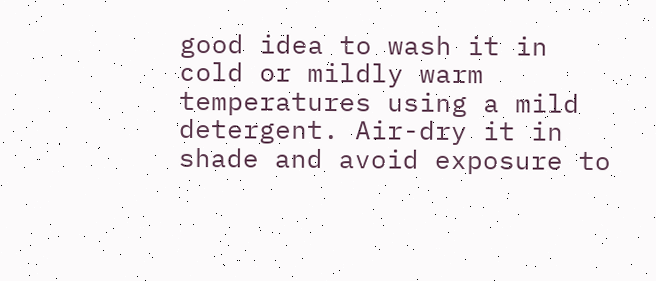good idea to wash it in cold or mildly warm temperatures using a mild detergent. Air-dry it in shade and avoid exposure to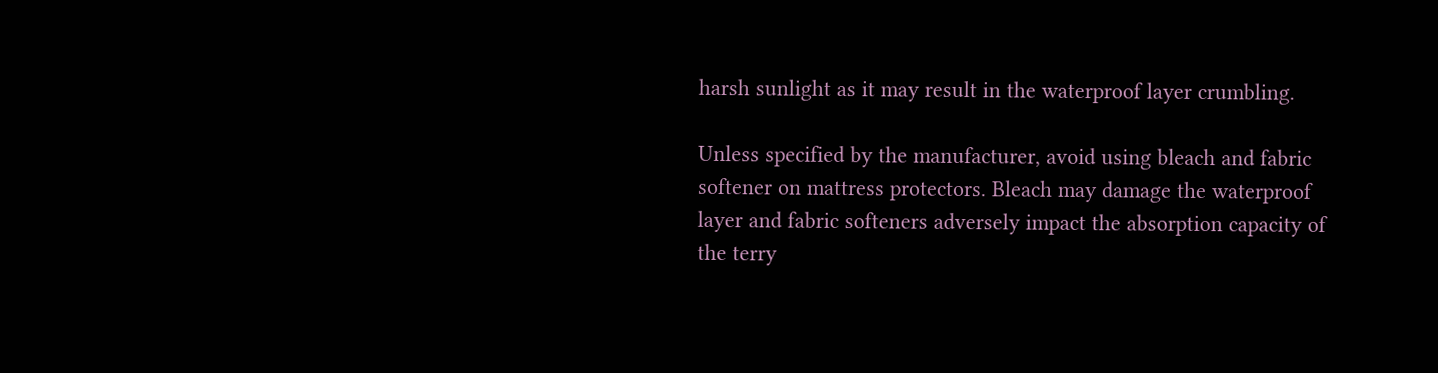harsh sunlight as it may result in the waterproof layer crumbling.

Unless specified by the manufacturer, avoid using bleach and fabric softener on mattress protectors. Bleach may damage the waterproof layer and fabric softeners adversely impact the absorption capacity of the terry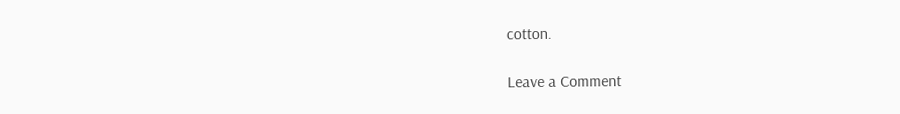cotton.

Leave a Comment